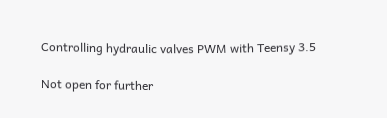Controlling hydraulic valves PWM with Teensy 3.5

Not open for further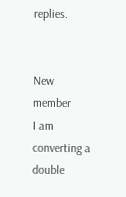replies.


New member
I am converting a double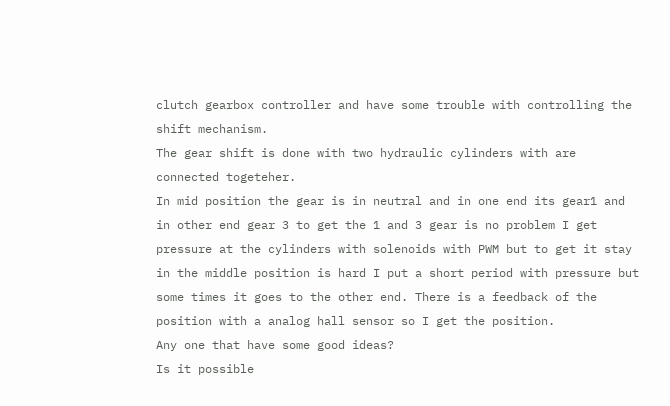clutch gearbox controller and have some trouble with controlling the shift mechanism.
The gear shift is done with two hydraulic cylinders with are connected togeteher.
In mid position the gear is in neutral and in one end its gear1 and in other end gear 3 to get the 1 and 3 gear is no problem I get pressure at the cylinders with solenoids with PWM but to get it stay in the middle position is hard I put a short period with pressure but some times it goes to the other end. There is a feedback of the position with a analog hall sensor so I get the position.
Any one that have some good ideas?
Is it possible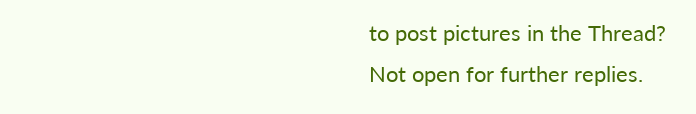to post pictures in the Thread?
Not open for further replies.